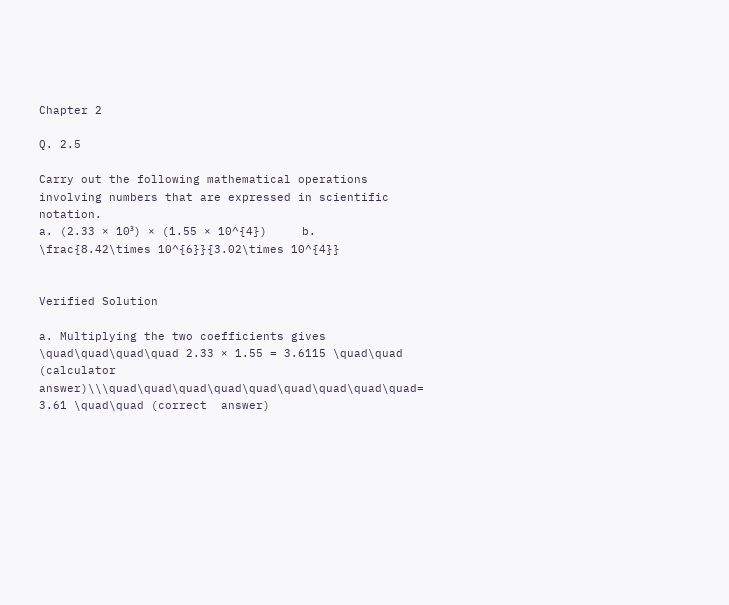Chapter 2

Q. 2.5

Carry out the following mathematical operations involving numbers that are expressed in scientific notation.
a. (2.33 × 10³) × (1.55 × 10^{4})     b. \frac{8.42\times 10^{6}}{3.02\times 10^{4}}


Verified Solution

a. Multiplying the two coefficients gives
\quad\quad\quad\quad 2.33 × 1.55 = 3.6115 \quad\quad (calculator  answer)\\\quad\quad\quad\quad\quad\quad\quad\quad\quad= 3.61 \quad\quad (correct  answer)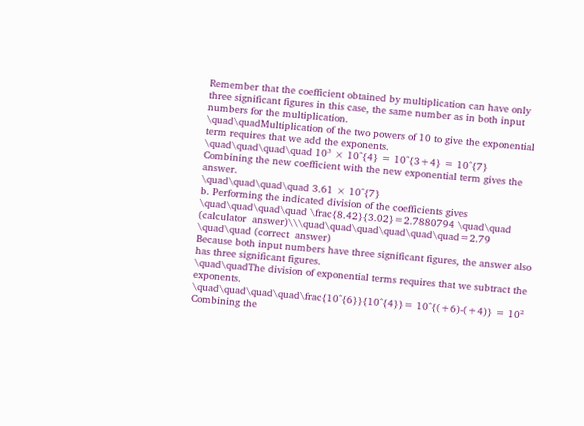Remember that the coefficient obtained by multiplication can have only three significant figures in this case, the same number as in both input numbers for the multiplication.
\quad\quadMultiplication of the two powers of 10 to give the exponential term requires that we add the exponents.
\quad\quad\quad\quad 10³ × 10^{4} = 10^{3+4} = 10^{7}
Combining the new coefficient with the new exponential term gives the answer.
\quad\quad\quad\quad 3.61 × 10^{7}
b. Performing the indicated division of the coefficients gives
\quad\quad\quad\quad \frac{8.42}{3.02}=2.7880794 \quad\quad (calculator  answer)\\\quad\quad\quad\quad\quad\quad=2.79 \quad\quad (correct  answer)
Because both input numbers have three significant figures, the answer also has three significant figures.
\quad\quadThe division of exponential terms requires that we subtract the exponents.
\quad\quad\quad\quad\frac{10^{6}}{10^{4}}= 10^{(+6)-(+4)} = 10²
Combining the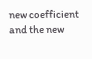new coefficient and the new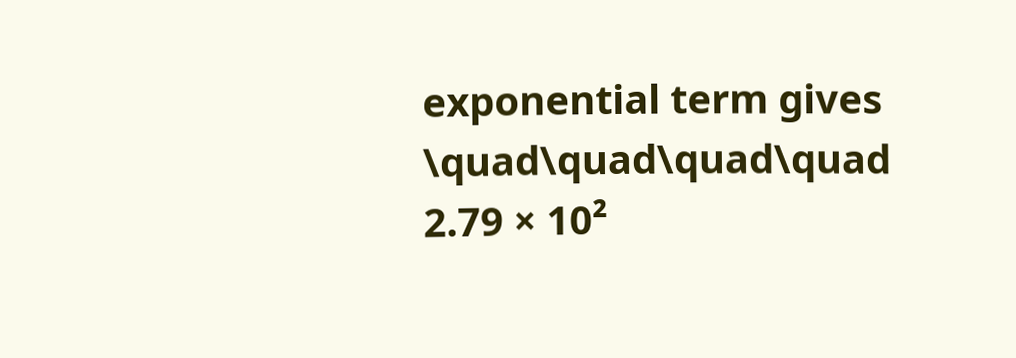exponential term gives
\quad\quad\quad\quad 2.79 × 10²